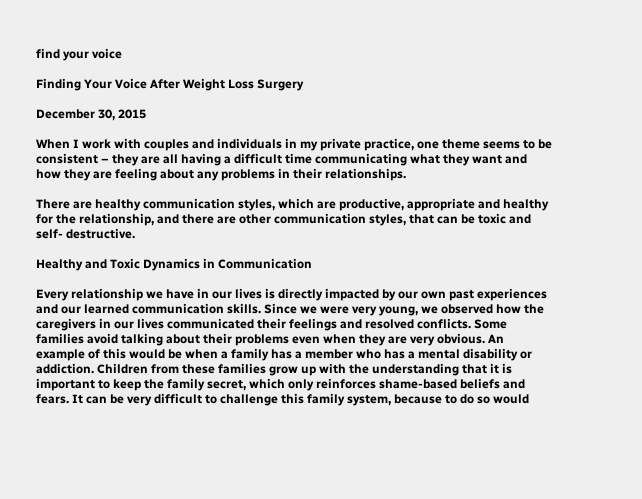find your voice

Finding Your Voice After Weight Loss Surgery

December 30, 2015

When I work with couples and individuals in my private practice, one theme seems to be consistent – they are all having a difficult time communicating what they want and how they are feeling about any problems in their relationships.

There are healthy communication styles, which are productive, appropriate and healthy for the relationship, and there are other communication styles, that can be toxic and self- destructive.

Healthy and Toxic Dynamics in Communication

Every relationship we have in our lives is directly impacted by our own past experiences and our learned communication skills. Since we were very young, we observed how the caregivers in our lives communicated their feelings and resolved conflicts. Some families avoid talking about their problems even when they are very obvious. An example of this would be when a family has a member who has a mental disability or addiction. Children from these families grow up with the understanding that it is important to keep the family secret, which only reinforces shame-based beliefs and fears. It can be very difficult to challenge this family system, because to do so would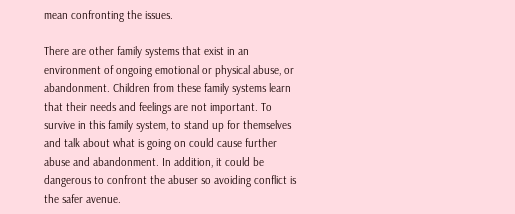mean confronting the issues.

There are other family systems that exist in an environment of ongoing emotional or physical abuse, or abandonment. Children from these family systems learn that their needs and feelings are not important. To survive in this family system, to stand up for themselves and talk about what is going on could cause further abuse and abandonment. In addition, it could be dangerous to confront the abuser so avoiding conflict is the safer avenue.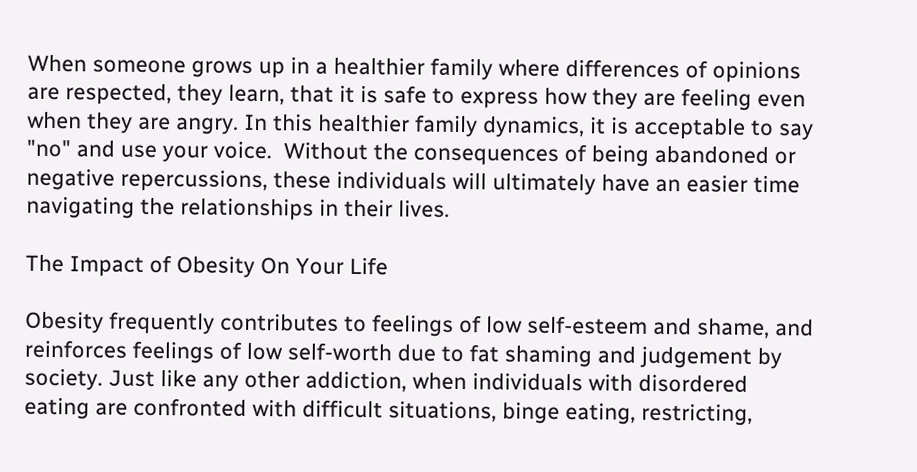When someone grows up in a healthier family where differences of opinions are respected, they learn, that it is safe to express how they are feeling even when they are angry. In this healthier family dynamics, it is acceptable to say "no" and use your voice.  Without the consequences of being abandoned or negative repercussions, these individuals will ultimately have an easier time navigating the relationships in their lives.

The Impact of Obesity On Your Life

Obesity frequently contributes to feelings of low self-esteem and shame, and reinforces feelings of low self-worth due to fat shaming and judgement by society. Just like any other addiction, when individuals with disordered eating are confronted with difficult situations, binge eating, restricting,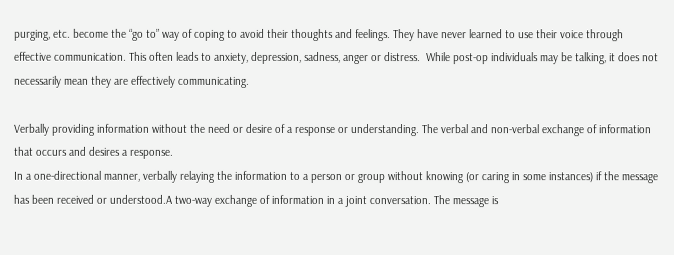purging, etc. become the “go to” way of coping to avoid their thoughts and feelings. They have never learned to use their voice through effective communication. This often leads to anxiety, depression, sadness, anger or distress.  While post-op individuals may be talking, it does not necessarily mean they are effectively communicating.

Verbally providing information without the need or desire of a response or understanding. The verbal and non-verbal exchange of information that occurs and desires a response.
In a one-directional manner, verbally relaying the information to a person or group without knowing (or caring in some instances) if the message has been received or understood.A two-way exchange of information in a joint conversation. The message is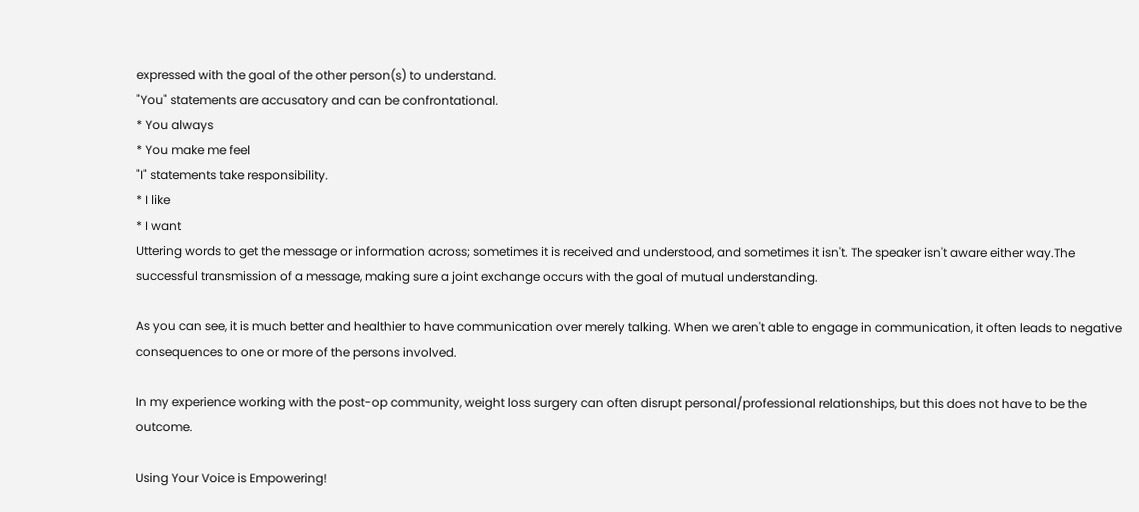expressed with the goal of the other person(s) to understand.
"You" statements are accusatory and can be confrontational.
* You always
* You make me feel
"I" statements take responsibility.
* I like
* I want
Uttering words to get the message or information across; sometimes it is received and understood, and sometimes it isn't. The speaker isn't aware either way.The successful transmission of a message, making sure a joint exchange occurs with the goal of mutual understanding.

As you can see, it is much better and healthier to have communication over merely talking. When we aren't able to engage in communication, it often leads to negative consequences to one or more of the persons involved.

In my experience working with the post-op community, weight loss surgery can often disrupt personal/professional relationships, but this does not have to be the outcome.

Using Your Voice is Empowering!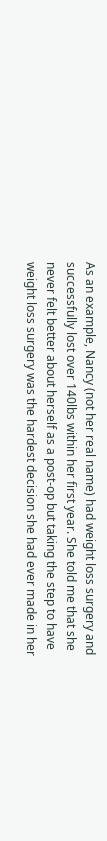As an example, Nancy (not her real name) had weight loss surgery and successfully lost over 140lbs within her first year. She told me that she never felt better about herself as a post-op but taking the step to have weight loss surgery was the hardest decision she had ever made in her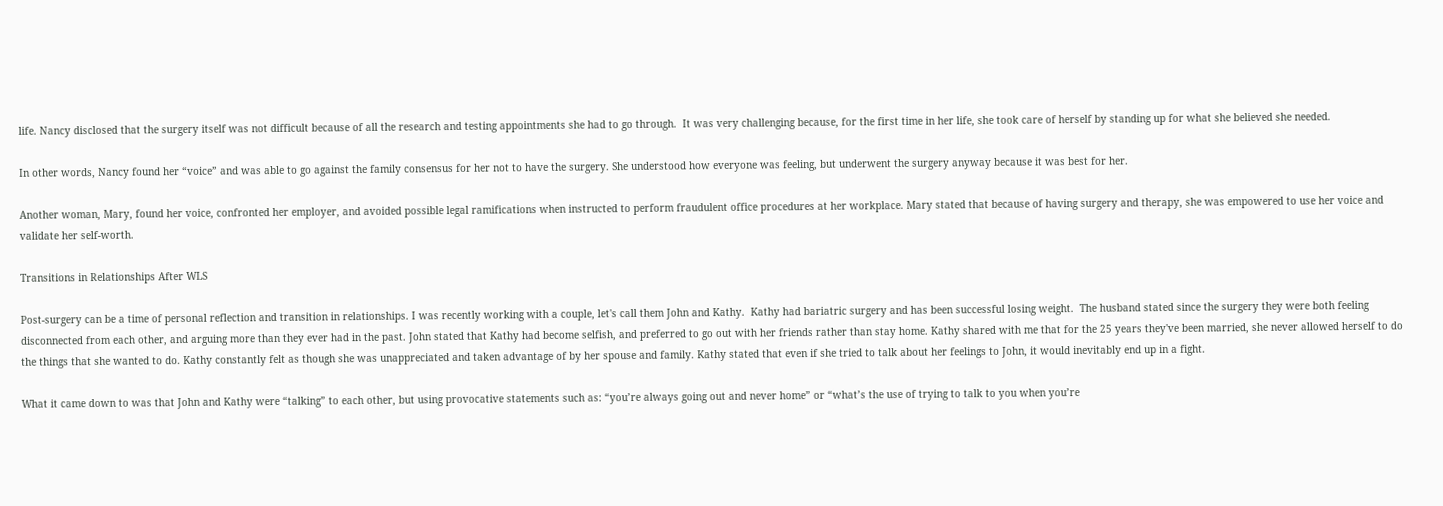life. Nancy disclosed that the surgery itself was not difficult because of all the research and testing appointments she had to go through.  It was very challenging because, for the first time in her life, she took care of herself by standing up for what she believed she needed.

In other words, Nancy found her “voice” and was able to go against the family consensus for her not to have the surgery. She understood how everyone was feeling, but underwent the surgery anyway because it was best for her.

Another woman, Mary, found her voice, confronted her employer, and avoided possible legal ramifications when instructed to perform fraudulent office procedures at her workplace. Mary stated that because of having surgery and therapy, she was empowered to use her voice and validate her self-worth.

Transitions in Relationships After WLS

Post-surgery can be a time of personal reflection and transition in relationships. I was recently working with a couple, let's call them John and Kathy.  Kathy had bariatric surgery and has been successful losing weight.  The husband stated since the surgery they were both feeling disconnected from each other, and arguing more than they ever had in the past. John stated that Kathy had become selfish, and preferred to go out with her friends rather than stay home. Kathy shared with me that for the 25 years they've been married, she never allowed herself to do the things that she wanted to do. Kathy constantly felt as though she was unappreciated and taken advantage of by her spouse and family. Kathy stated that even if she tried to talk about her feelings to John, it would inevitably end up in a fight.

What it came down to was that John and Kathy were “talking” to each other, but using provocative statements such as: “you’re always going out and never home” or “what’s the use of trying to talk to you when you’re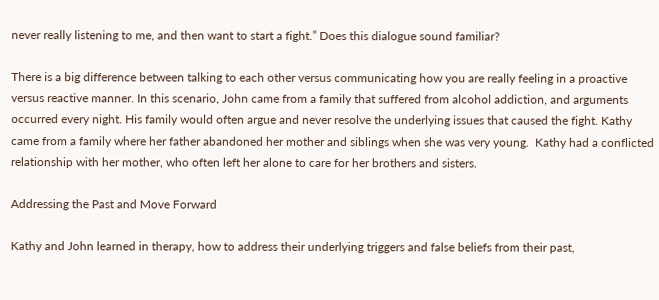never really listening to me, and then want to start a fight.” Does this dialogue sound familiar?

There is a big difference between talking to each other versus communicating how you are really feeling in a proactive versus reactive manner. In this scenario, John came from a family that suffered from alcohol addiction, and arguments occurred every night. His family would often argue and never resolve the underlying issues that caused the fight. Kathy came from a family where her father abandoned her mother and siblings when she was very young.  Kathy had a conflicted relationship with her mother, who often left her alone to care for her brothers and sisters.

Addressing the Past and Move Forward

Kathy and John learned in therapy, how to address their underlying triggers and false beliefs from their past,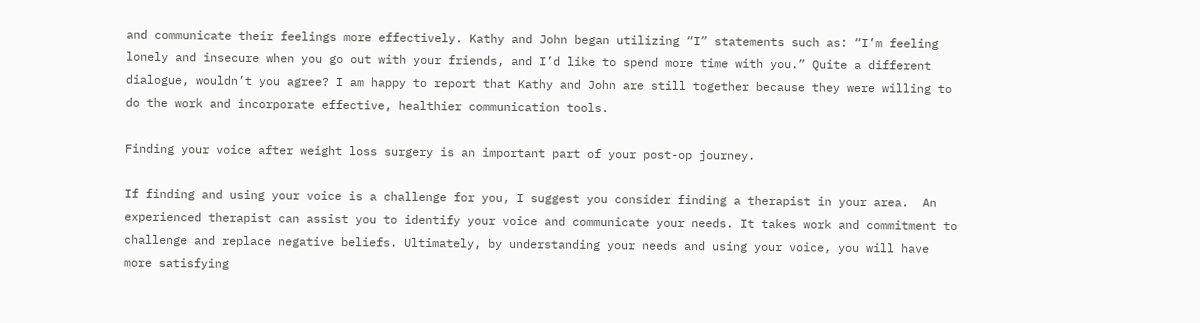and communicate their feelings more effectively. Kathy and John began utilizing “I” statements such as: “I’m feeling lonely and insecure when you go out with your friends, and I’d like to spend more time with you.” Quite a different dialogue, wouldn’t you agree? I am happy to report that Kathy and John are still together because they were willing to do the work and incorporate effective, healthier communication tools.

Finding your voice after weight loss surgery is an important part of your post-op journey.

If finding and using your voice is a challenge for you, I suggest you consider finding a therapist in your area.  An experienced therapist can assist you to identify your voice and communicate your needs. It takes work and commitment to challenge and replace negative beliefs. Ultimately, by understanding your needs and using your voice, you will have more satisfying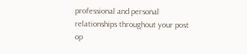professional and personal relationships throughout your post op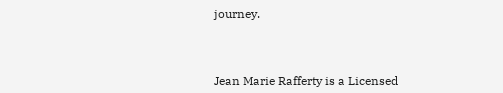journey.



Jean Marie Rafferty is a Licensed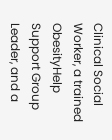Clinical Social Worker, a trained ObesityHelp Support Group Leader, and a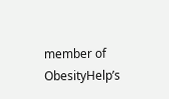member of ObesityHelp’s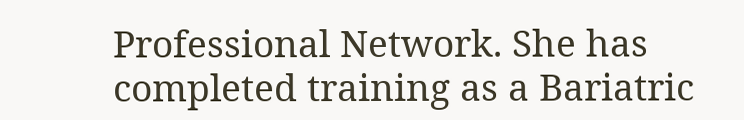Professional Network. She has completed training as a Bariatric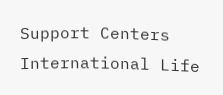Support Centers International Life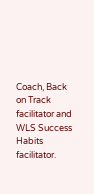Coach, Back on Track facilitator and WLS Success Habits facilitator.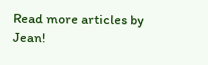Read more articles by Jean!